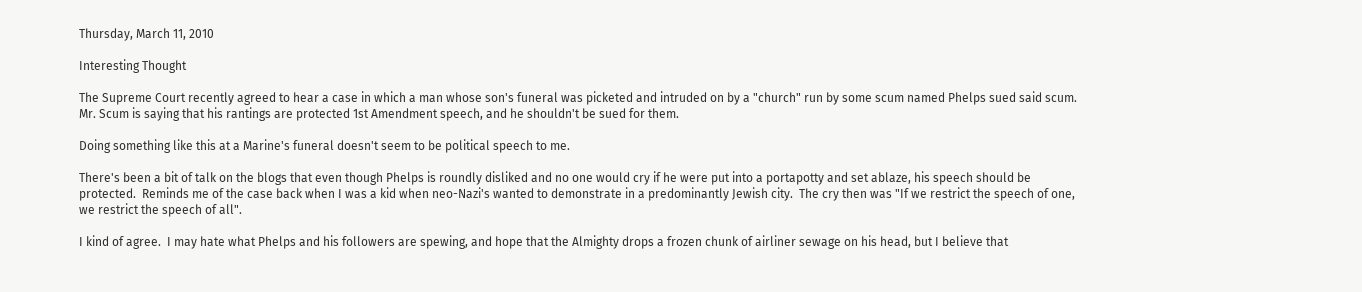Thursday, March 11, 2010

Interesting Thought

The Supreme Court recently agreed to hear a case in which a man whose son's funeral was picketed and intruded on by a "church" run by some scum named Phelps sued said scum.  Mr. Scum is saying that his rantings are protected 1st Amendment speech, and he shouldn't be sued for them.

Doing something like this at a Marine's funeral doesn't seem to be political speech to me.

There's been a bit of talk on the blogs that even though Phelps is roundly disliked and no one would cry if he were put into a portapotty and set ablaze, his speech should be protected.  Reminds me of the case back when I was a kid when neo-Nazi's wanted to demonstrate in a predominantly Jewish city.  The cry then was "If we restrict the speech of one, we restrict the speech of all".

I kind of agree.  I may hate what Phelps and his followers are spewing, and hope that the Almighty drops a frozen chunk of airliner sewage on his head, but I believe that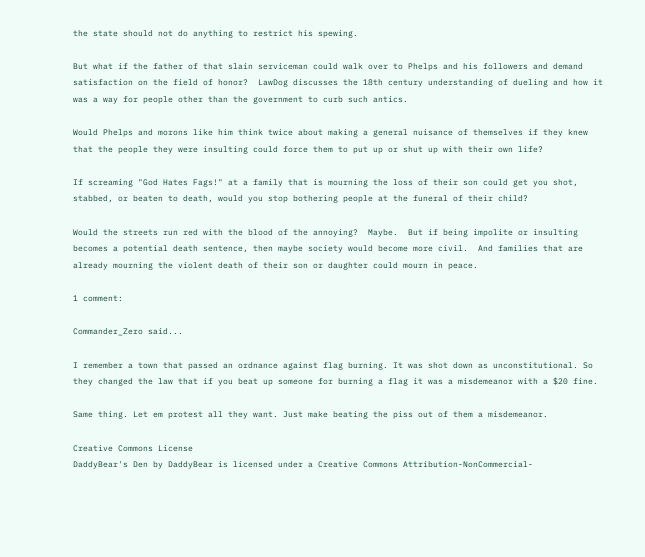the state should not do anything to restrict his spewing.

But what if the father of that slain serviceman could walk over to Phelps and his followers and demand satisfaction on the field of honor?  LawDog discusses the 18th century understanding of dueling and how it was a way for people other than the government to curb such antics.

Would Phelps and morons like him think twice about making a general nuisance of themselves if they knew that the people they were insulting could force them to put up or shut up with their own life?

If screaming "God Hates Fags!" at a family that is mourning the loss of their son could get you shot, stabbed, or beaten to death, would you stop bothering people at the funeral of their child?

Would the streets run red with the blood of the annoying?  Maybe.  But if being impolite or insulting becomes a potential death sentence, then maybe society would become more civil.  And families that are already mourning the violent death of their son or daughter could mourn in peace.

1 comment:

Commander_Zero said...

I remember a town that passed an ordnance against flag burning. It was shot down as unconstitutional. So they changed the law that if you beat up someone for burning a flag it was a misdemeanor with a $20 fine.

Same thing. Let em protest all they want. Just make beating the piss out of them a misdemeanor.

Creative Commons License
DaddyBear's Den by DaddyBear is licensed under a Creative Commons Attribution-NonCommercial-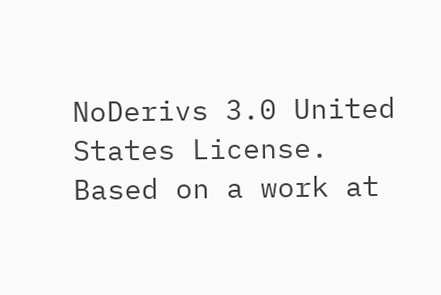NoDerivs 3.0 United States License.
Based on a work at